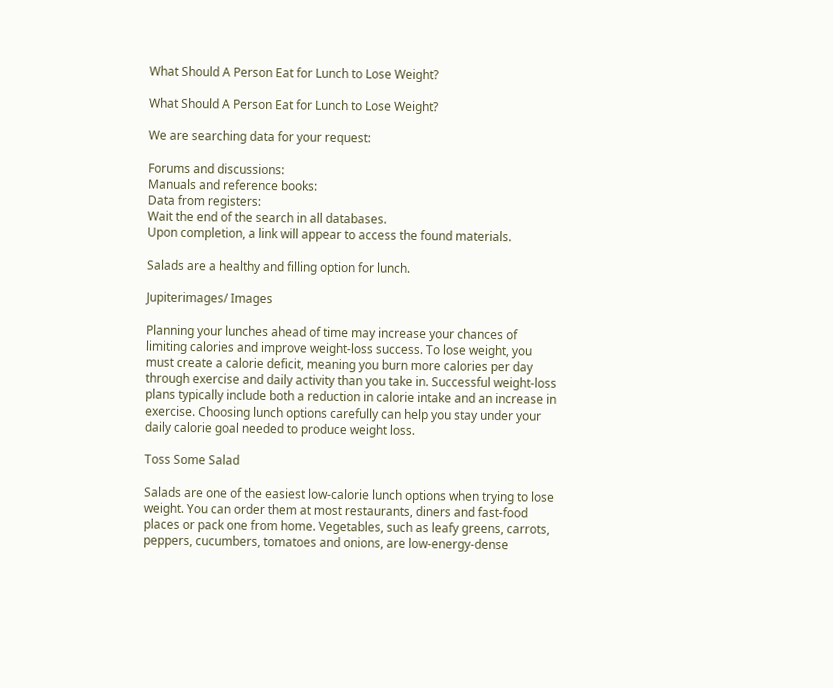What Should A Person Eat for Lunch to Lose Weight?

What Should A Person Eat for Lunch to Lose Weight?

We are searching data for your request:

Forums and discussions:
Manuals and reference books:
Data from registers:
Wait the end of the search in all databases.
Upon completion, a link will appear to access the found materials.

Salads are a healthy and filling option for lunch.

Jupiterimages/ Images

Planning your lunches ahead of time may increase your chances of limiting calories and improve weight-loss success. To lose weight, you must create a calorie deficit, meaning you burn more calories per day through exercise and daily activity than you take in. Successful weight-loss plans typically include both a reduction in calorie intake and an increase in exercise. Choosing lunch options carefully can help you stay under your daily calorie goal needed to produce weight loss.

Toss Some Salad

Salads are one of the easiest low-calorie lunch options when trying to lose weight. You can order them at most restaurants, diners and fast-food places or pack one from home. Vegetables, such as leafy greens, carrots, peppers, cucumbers, tomatoes and onions, are low-energy-dense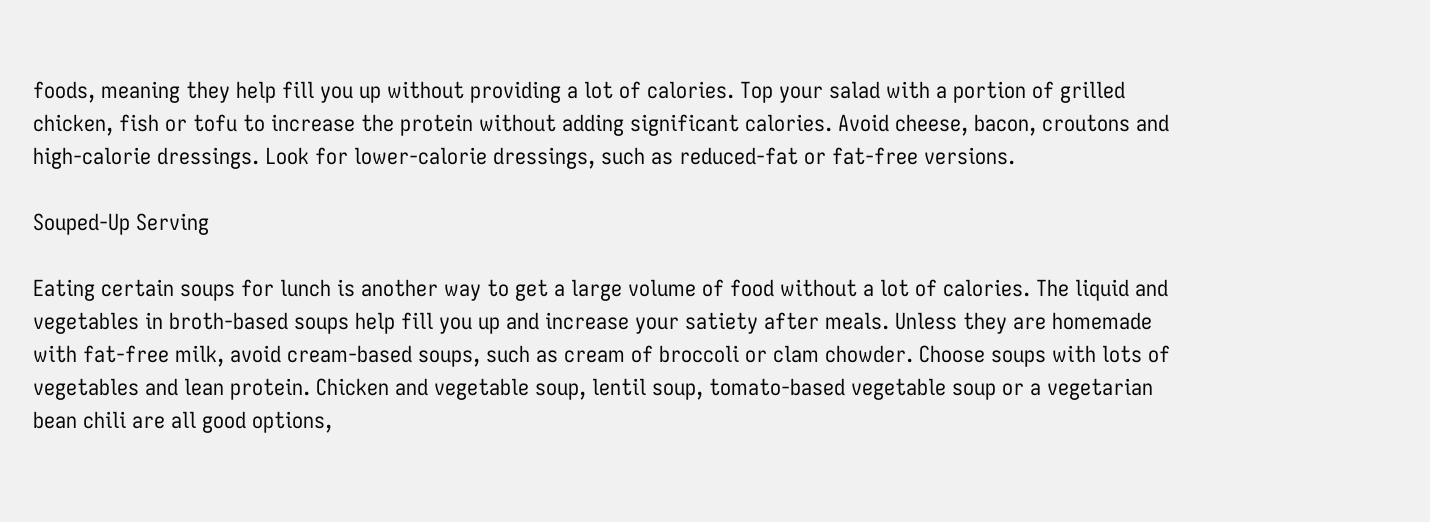foods, meaning they help fill you up without providing a lot of calories. Top your salad with a portion of grilled chicken, fish or tofu to increase the protein without adding significant calories. Avoid cheese, bacon, croutons and high-calorie dressings. Look for lower-calorie dressings, such as reduced-fat or fat-free versions.

Souped-Up Serving

Eating certain soups for lunch is another way to get a large volume of food without a lot of calories. The liquid and vegetables in broth-based soups help fill you up and increase your satiety after meals. Unless they are homemade with fat-free milk, avoid cream-based soups, such as cream of broccoli or clam chowder. Choose soups with lots of vegetables and lean protein. Chicken and vegetable soup, lentil soup, tomato-based vegetable soup or a vegetarian bean chili are all good options,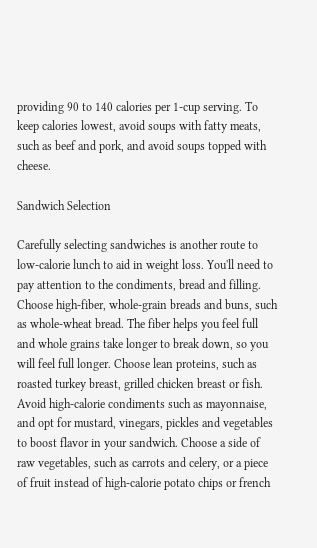providing 90 to 140 calories per 1-cup serving. To keep calories lowest, avoid soups with fatty meats, such as beef and pork, and avoid soups topped with cheese.

Sandwich Selection

Carefully selecting sandwiches is another route to low-calorie lunch to aid in weight loss. You'll need to pay attention to the condiments, bread and filling. Choose high-fiber, whole-grain breads and buns, such as whole-wheat bread. The fiber helps you feel full and whole grains take longer to break down, so you will feel full longer. Choose lean proteins, such as roasted turkey breast, grilled chicken breast or fish. Avoid high-calorie condiments such as mayonnaise, and opt for mustard, vinegars, pickles and vegetables to boost flavor in your sandwich. Choose a side of raw vegetables, such as carrots and celery, or a piece of fruit instead of high-calorie potato chips or french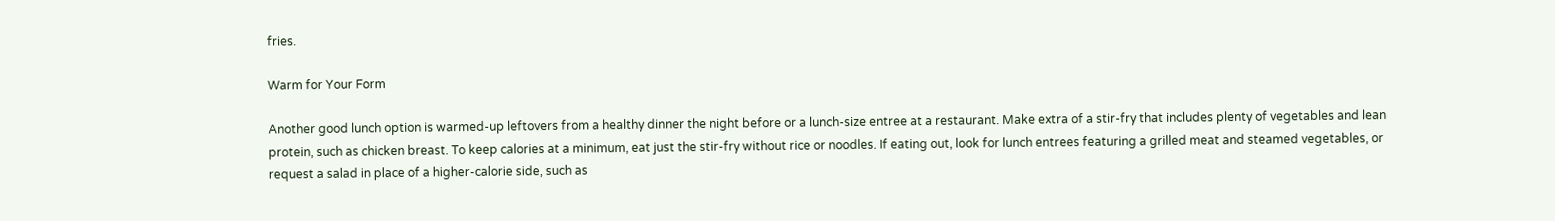fries.

Warm for Your Form

Another good lunch option is warmed-up leftovers from a healthy dinner the night before or a lunch-size entree at a restaurant. Make extra of a stir-fry that includes plenty of vegetables and lean protein, such as chicken breast. To keep calories at a minimum, eat just the stir-fry without rice or noodles. If eating out, look for lunch entrees featuring a grilled meat and steamed vegetables, or request a salad in place of a higher-calorie side, such as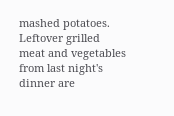mashed potatoes. Leftover grilled meat and vegetables from last night's dinner are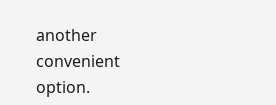another convenient option.